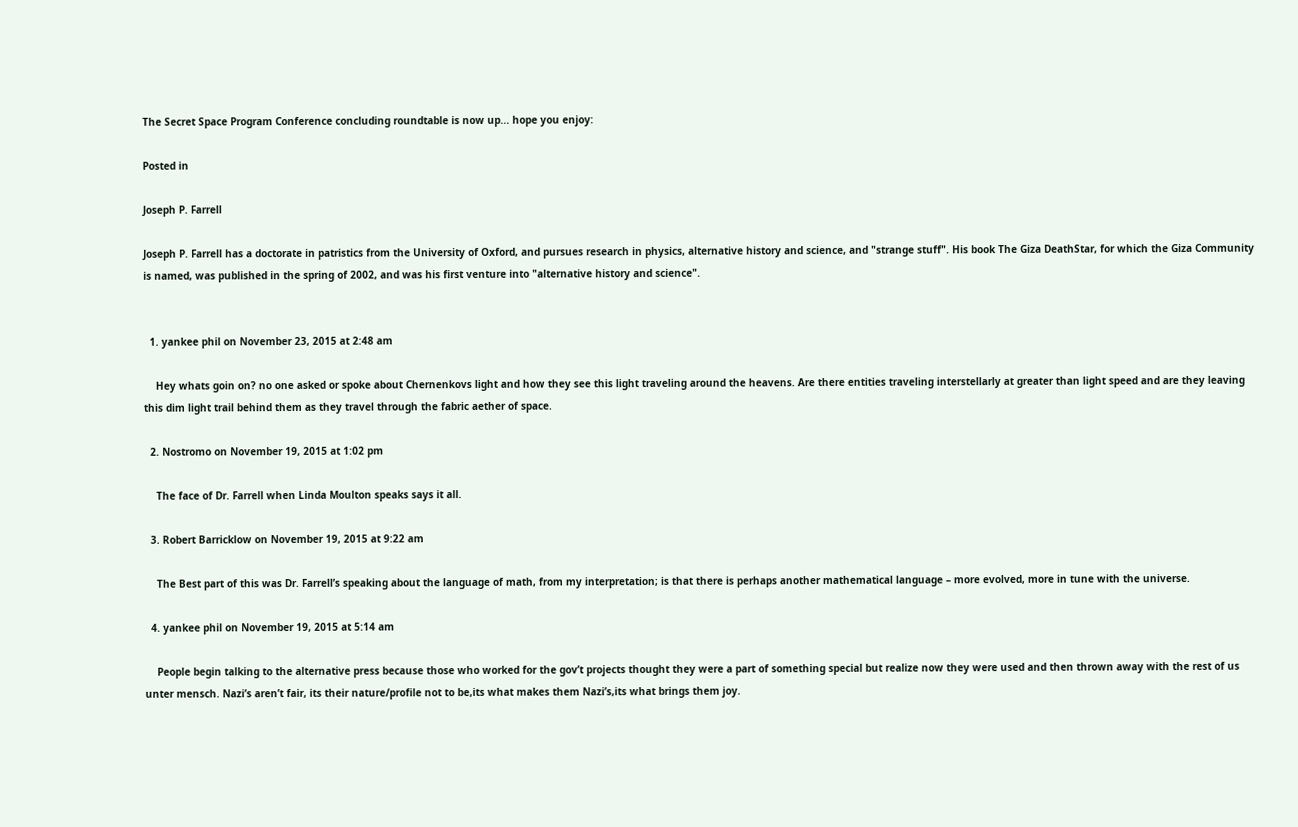The Secret Space Program Conference concluding roundtable is now up... hope you enjoy:

Posted in

Joseph P. Farrell

Joseph P. Farrell has a doctorate in patristics from the University of Oxford, and pursues research in physics, alternative history and science, and "strange stuff". His book The Giza DeathStar, for which the Giza Community is named, was published in the spring of 2002, and was his first venture into "alternative history and science".


  1. yankee phil on November 23, 2015 at 2:48 am

    Hey whats goin on? no one asked or spoke about Chernenkovs light and how they see this light traveling around the heavens. Are there entities traveling interstellarly at greater than light speed and are they leaving this dim light trail behind them as they travel through the fabric aether of space.

  2. Nostromo on November 19, 2015 at 1:02 pm

    The face of Dr. Farrell when Linda Moulton speaks says it all.

  3. Robert Barricklow on November 19, 2015 at 9:22 am

    The Best part of this was Dr. Farrell’s speaking about the language of math, from my interpretation; is that there is perhaps another mathematical language – more evolved, more in tune with the universe.

  4. yankee phil on November 19, 2015 at 5:14 am

    People begin talking to the alternative press because those who worked for the gov’t projects thought they were a part of something special but realize now they were used and then thrown away with the rest of us unter mensch. Nazi’s aren’t fair, its their nature/profile not to be,its what makes them Nazi’s,its what brings them joy.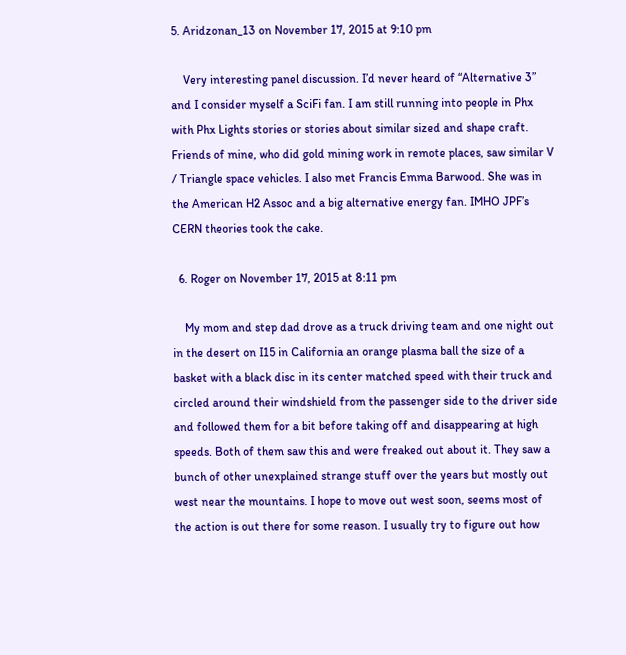5. Aridzonan_13 on November 17, 2015 at 9:10 pm

    Very interesting panel discussion. I’d never heard of “Alternative 3” and I consider myself a SciFi fan. I am still running into people in Phx with Phx Lights stories or stories about similar sized and shape craft. Friends of mine, who did gold mining work in remote places, saw similar V / Triangle space vehicles. I also met Francis Emma Barwood. She was in the American H2 Assoc and a big alternative energy fan. IMHO JPF’s CERN theories took the cake.

  6. Roger on November 17, 2015 at 8:11 pm

    My mom and step dad drove as a truck driving team and one night out in the desert on I15 in California an orange plasma ball the size of a basket with a black disc in its center matched speed with their truck and circled around their windshield from the passenger side to the driver side and followed them for a bit before taking off and disappearing at high speeds. Both of them saw this and were freaked out about it. They saw a bunch of other unexplained strange stuff over the years but mostly out west near the mountains. I hope to move out west soon, seems most of the action is out there for some reason. I usually try to figure out how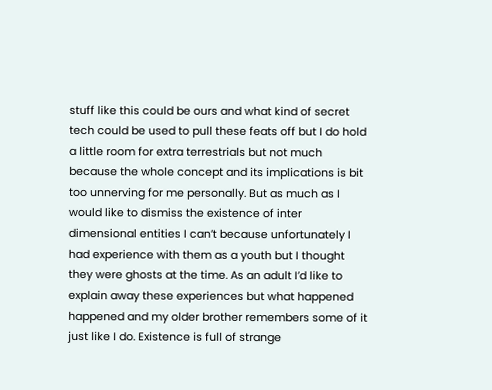stuff like this could be ours and what kind of secret tech could be used to pull these feats off but I do hold a little room for extra terrestrials but not much because the whole concept and its implications is bit too unnerving for me personally. But as much as I would like to dismiss the existence of inter dimensional entities I can’t because unfortunately I had experience with them as a youth but I thought they were ghosts at the time. As an adult I’d like to explain away these experiences but what happened happened and my older brother remembers some of it just like I do. Existence is full of strange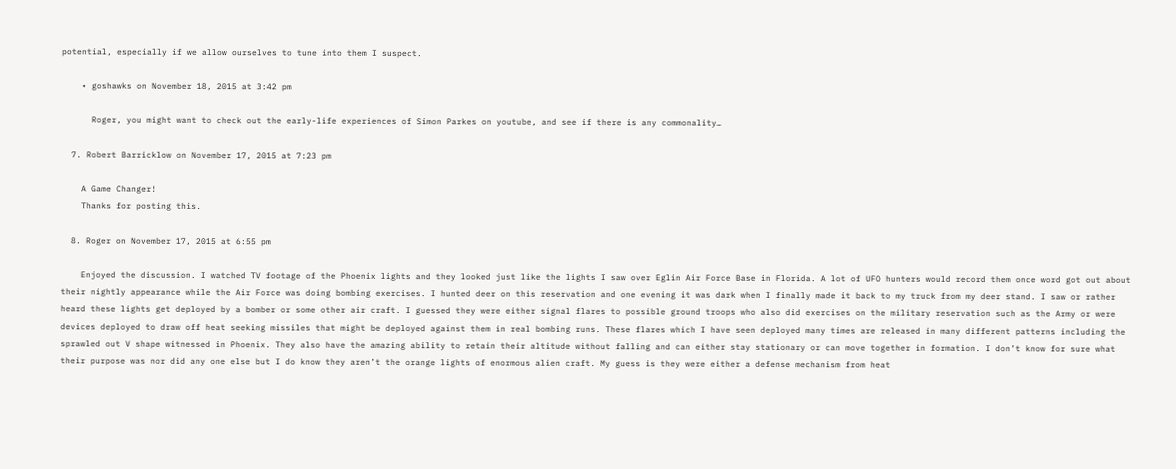potential, especially if we allow ourselves to tune into them I suspect.

    • goshawks on November 18, 2015 at 3:42 pm

      Roger, you might want to check out the early-life experiences of Simon Parkes on youtube, and see if there is any commonality…

  7. Robert Barricklow on November 17, 2015 at 7:23 pm

    A Game Changer!
    Thanks for posting this.

  8. Roger on November 17, 2015 at 6:55 pm

    Enjoyed the discussion. I watched TV footage of the Phoenix lights and they looked just like the lights I saw over Eglin Air Force Base in Florida. A lot of UFO hunters would record them once word got out about their nightly appearance while the Air Force was doing bombing exercises. I hunted deer on this reservation and one evening it was dark when I finally made it back to my truck from my deer stand. I saw or rather heard these lights get deployed by a bomber or some other air craft. I guessed they were either signal flares to possible ground troops who also did exercises on the military reservation such as the Army or were devices deployed to draw off heat seeking missiles that might be deployed against them in real bombing runs. These flares which I have seen deployed many times are released in many different patterns including the sprawled out V shape witnessed in Phoenix. They also have the amazing ability to retain their altitude without falling and can either stay stationary or can move together in formation. I don’t know for sure what their purpose was nor did any one else but I do know they aren’t the orange lights of enormous alien craft. My guess is they were either a defense mechanism from heat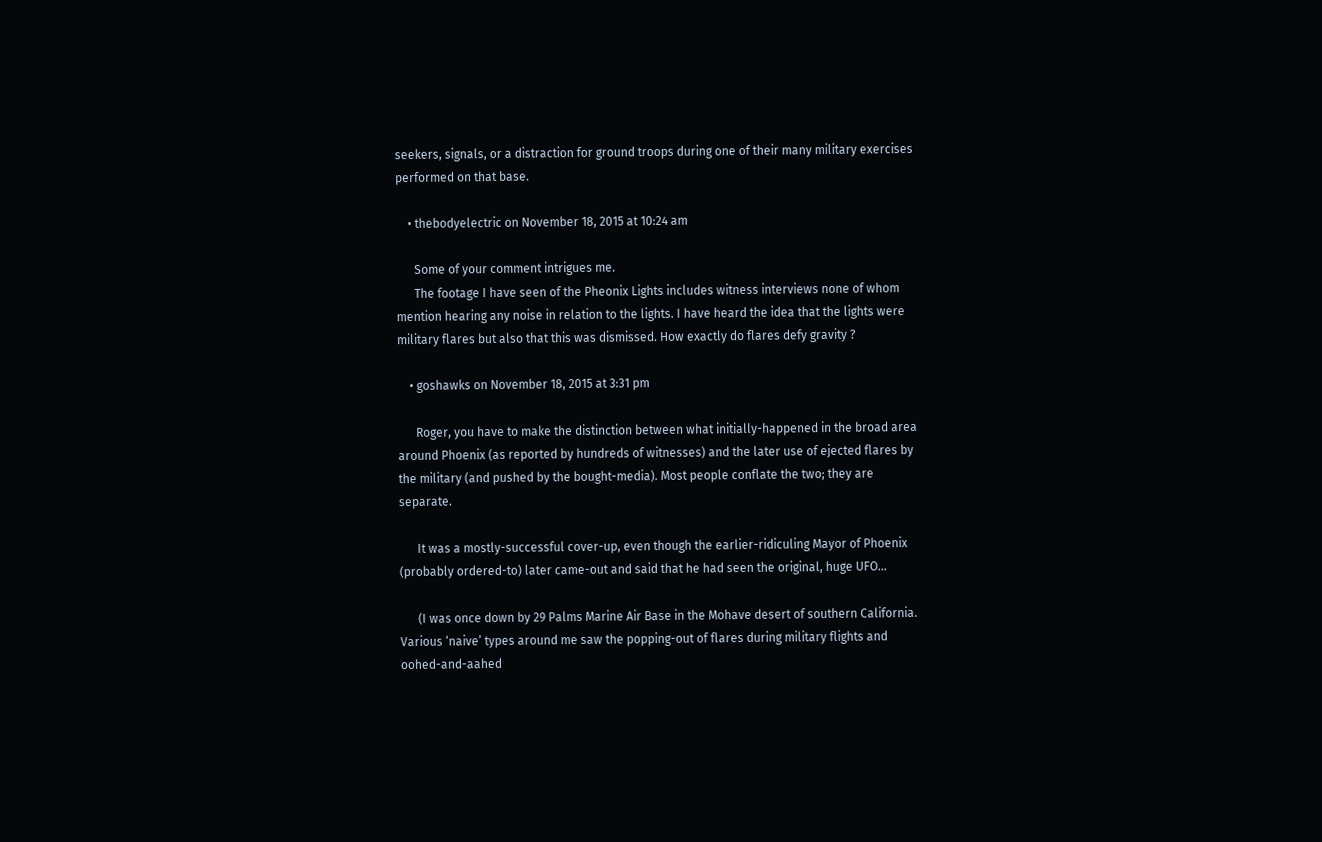seekers, signals, or a distraction for ground troops during one of their many military exercises performed on that base.

    • thebodyelectric on November 18, 2015 at 10:24 am

      Some of your comment intrigues me.
      The footage I have seen of the Pheonix Lights includes witness interviews none of whom mention hearing any noise in relation to the lights. I have heard the idea that the lights were military flares but also that this was dismissed. How exactly do flares defy gravity ?

    • goshawks on November 18, 2015 at 3:31 pm

      Roger, you have to make the distinction between what initially-happened in the broad area around Phoenix (as reported by hundreds of witnesses) and the later use of ejected flares by the military (and pushed by the bought-media). Most people conflate the two; they are separate.

      It was a mostly-successful cover-up, even though the earlier-ridiculing Mayor of Phoenix (probably ordered-to) later came-out and said that he had seen the original, huge UFO…

      (I was once down by 29 Palms Marine Air Base in the Mohave desert of southern California. Various ‘naive’ types around me saw the popping-out of flares during military flights and oohed-and-aahed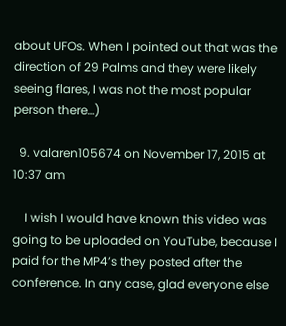about UFOs. When I pointed out that was the direction of 29 Palms and they were likely seeing flares, I was not the most popular person there…)

  9. valaren105674 on November 17, 2015 at 10:37 am

    I wish I would have known this video was going to be uploaded on YouTube, because I paid for the MP4’s they posted after the conference. In any case, glad everyone else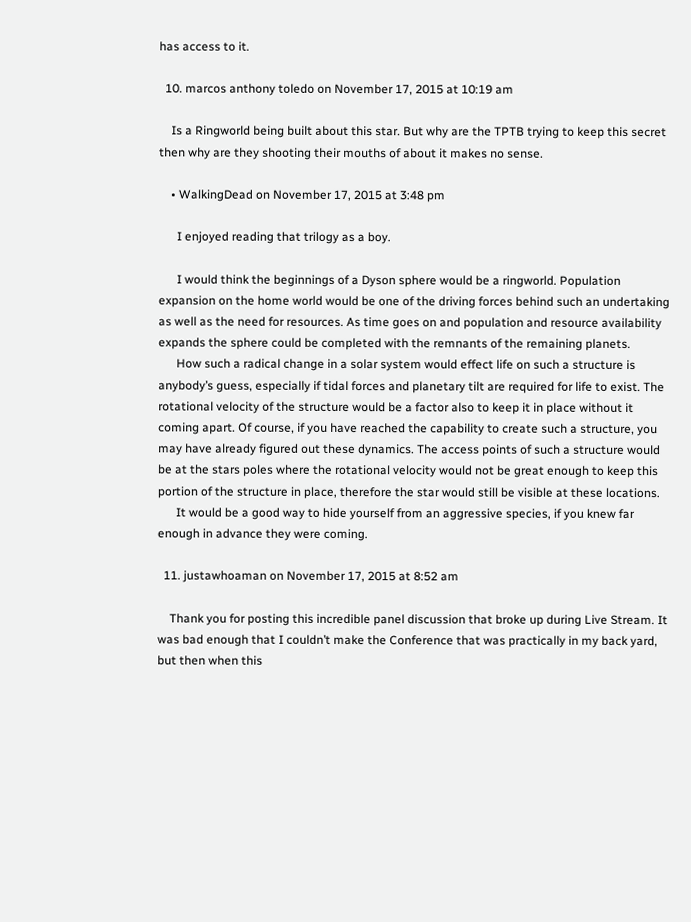has access to it.

  10. marcos anthony toledo on November 17, 2015 at 10:19 am

    Is a Ringworld being built about this star. But why are the TPTB trying to keep this secret then why are they shooting their mouths of about it makes no sense.

    • WalkingDead on November 17, 2015 at 3:48 pm

      I enjoyed reading that trilogy as a boy.

      I would think the beginnings of a Dyson sphere would be a ringworld. Population expansion on the home world would be one of the driving forces behind such an undertaking as well as the need for resources. As time goes on and population and resource availability expands the sphere could be completed with the remnants of the remaining planets.
      How such a radical change in a solar system would effect life on such a structure is anybody’s guess, especially if tidal forces and planetary tilt are required for life to exist. The rotational velocity of the structure would be a factor also to keep it in place without it coming apart. Of course, if you have reached the capability to create such a structure, you may have already figured out these dynamics. The access points of such a structure would be at the stars poles where the rotational velocity would not be great enough to keep this portion of the structure in place, therefore the star would still be visible at these locations.
      It would be a good way to hide yourself from an aggressive species, if you knew far enough in advance they were coming.

  11. justawhoaman on November 17, 2015 at 8:52 am

    Thank you for posting this incredible panel discussion that broke up during Live Stream. It was bad enough that I couldn’t make the Conference that was practically in my back yard, but then when this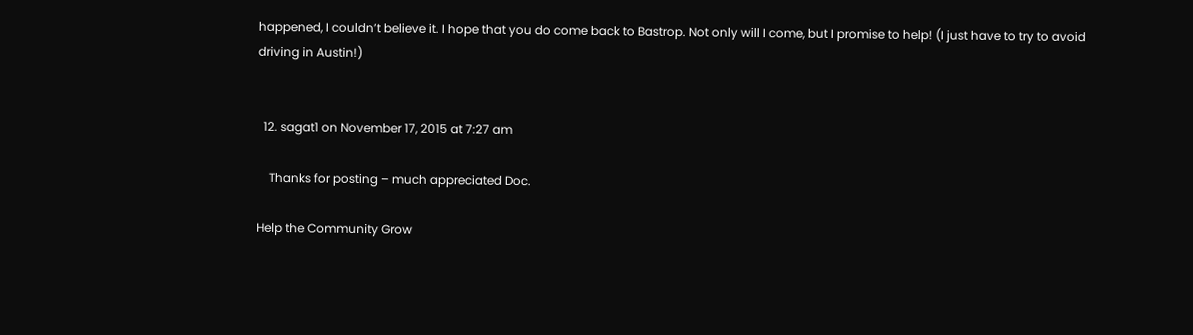happened, I couldn’t believe it. I hope that you do come back to Bastrop. Not only will I come, but I promise to help! (I just have to try to avoid driving in Austin!)


  12. sagat1 on November 17, 2015 at 7:27 am

    Thanks for posting – much appreciated Doc.

Help the Community Grow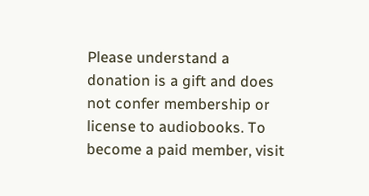Please understand a donation is a gift and does not confer membership or license to audiobooks. To become a paid member, visit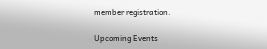member registration.

Upcoming Events